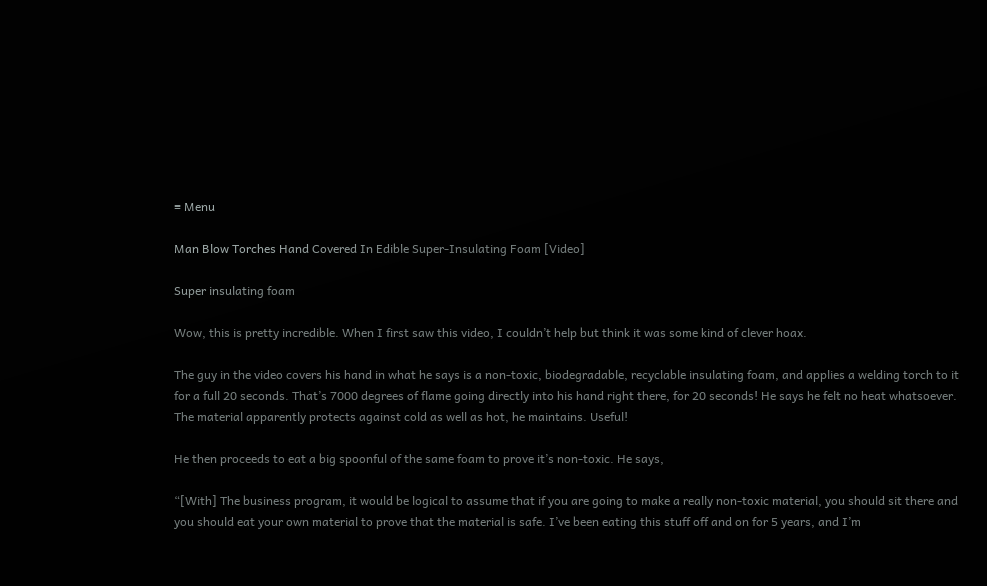≡ Menu

Man Blow Torches Hand Covered In Edible Super-Insulating Foam [Video]

Super insulating foam

Wow, this is pretty incredible. When I first saw this video, I couldn’t help but think it was some kind of clever hoax.

The guy in the video covers his hand in what he says is a non-toxic, biodegradable, recyclable insulating foam, and applies a welding torch to it for a full 20 seconds. That’s 7000 degrees of flame going directly into his hand right there, for 20 seconds! He says he felt no heat whatsoever. The material apparently protects against cold as well as hot, he maintains. Useful!

He then proceeds to eat a big spoonful of the same foam to prove it’s non-toxic. He says,

“[With] The business program, it would be logical to assume that if you are going to make a really non-toxic material, you should sit there and you should eat your own material to prove that the material is safe. I’ve been eating this stuff off and on for 5 years, and I’m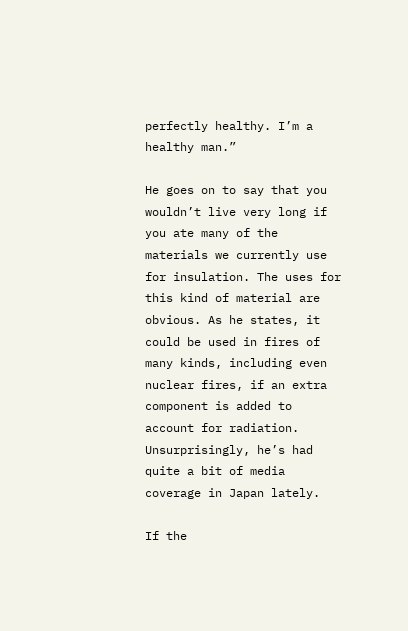perfectly healthy. I’m a healthy man.”

He goes on to say that you wouldn’t live very long if you ate many of the materials we currently use for insulation. The uses for this kind of material are obvious. As he states, it could be used in fires of many kinds, including even nuclear fires, if an extra component is added to account for radiation. Unsurprisingly, he’s had quite a bit of media coverage in Japan lately.

If the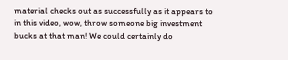material checks out as successfully as it appears to in this video, wow, throw someone big investment bucks at that man! We could certainly do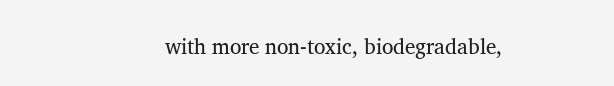with more non-toxic, biodegradable,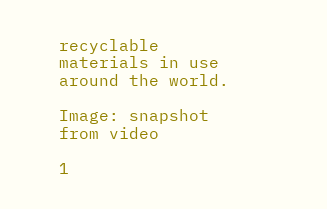recyclable materials in use around the world.

Image: snapshot from video

1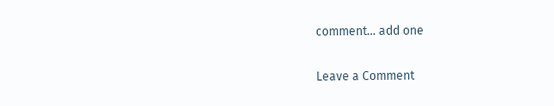comment… add one

Leave a Comment